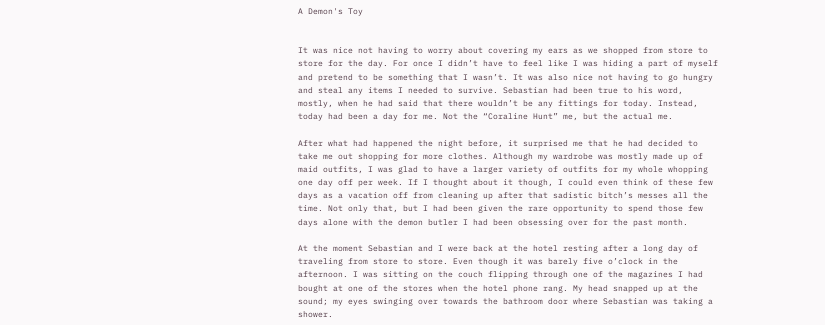A Demon's Toy


It was nice not having to worry about covering my ears as we shopped from store to store for the day. For once I didn’t have to feel like I was hiding a part of myself and pretend to be something that I wasn’t. It was also nice not having to go hungry and steal any items I needed to survive. Sebastian had been true to his word, mostly, when he had said that there wouldn’t be any fittings for today. Instead, today had been a day for me. Not the “Coraline Hunt” me, but the actual me.

After what had happened the night before, it surprised me that he had decided to take me out shopping for more clothes. Although my wardrobe was mostly made up of maid outfits, I was glad to have a larger variety of outfits for my whole whopping one day off per week. If I thought about it though, I could even think of these few days as a vacation off from cleaning up after that sadistic bitch’s messes all the time. Not only that, but I had been given the rare opportunity to spend those few days alone with the demon butler I had been obsessing over for the past month.

At the moment Sebastian and I were back at the hotel resting after a long day of traveling from store to store. Even though it was barely five o’clock in the afternoon. I was sitting on the couch flipping through one of the magazines I had bought at one of the stores when the hotel phone rang. My head snapped up at the sound; my eyes swinging over towards the bathroom door where Sebastian was taking a shower.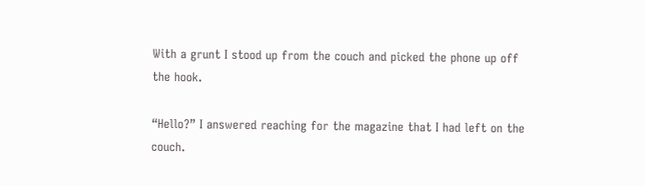With a grunt I stood up from the couch and picked the phone up off the hook.

“Hello?” I answered reaching for the magazine that I had left on the couch.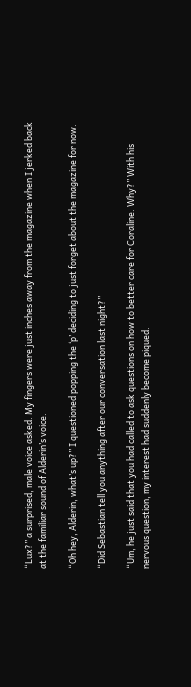“Lux?” a surprised, male voice asked. My fingers were just inches away from the magazine when I jerked back at the familiar sound of Alderin’s voice.

“Oh hey, Alderin, what’s up?” I questioned popping the ‘p’ deciding to just forget about the magazine for now.

“Did Sebastian tell you anything after our conversation last night?”

“Um, he just said that you had called to ask questions on how to better care for Coraline. Why?” With his nervous question, my interest had suddenly become piqued.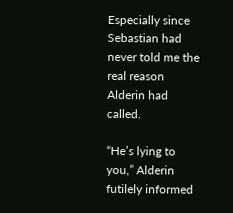Especially since Sebastian had never told me the real reason Alderin had called.

“He’s lying to you,” Alderin futilely informed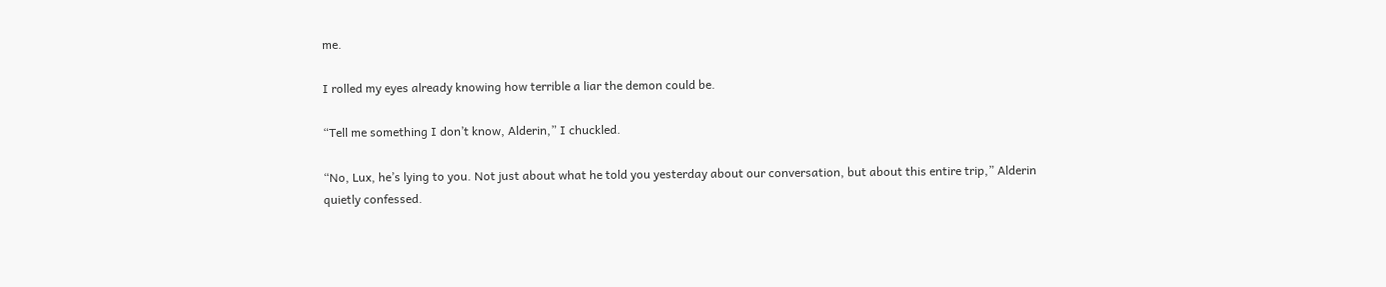me.

I rolled my eyes already knowing how terrible a liar the demon could be.

“Tell me something I don’t know, Alderin,” I chuckled.

“No, Lux, he’s lying to you. Not just about what he told you yesterday about our conversation, but about this entire trip,” Alderin quietly confessed.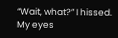“Wait, what?” I hissed. My eyes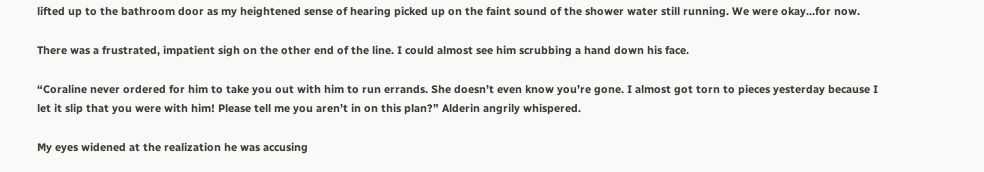lifted up to the bathroom door as my heightened sense of hearing picked up on the faint sound of the shower water still running. We were okay…for now.

There was a frustrated, impatient sigh on the other end of the line. I could almost see him scrubbing a hand down his face.

“Coraline never ordered for him to take you out with him to run errands. She doesn’t even know you’re gone. I almost got torn to pieces yesterday because I let it slip that you were with him! Please tell me you aren’t in on this plan?” Alderin angrily whispered.

My eyes widened at the realization he was accusing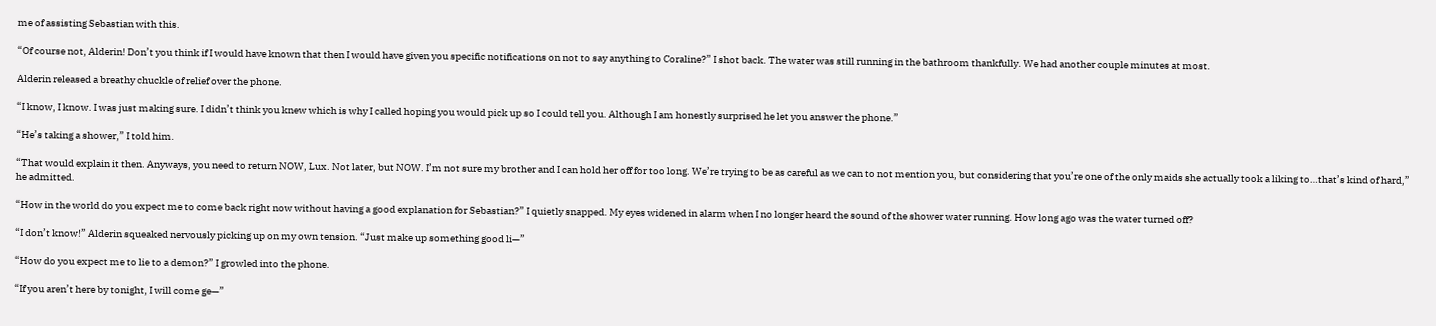me of assisting Sebastian with this.

“Of course not, Alderin! Don’t you think if I would have known that then I would have given you specific notifications on not to say anything to Coraline?” I shot back. The water was still running in the bathroom thankfully. We had another couple minutes at most.

Alderin released a breathy chuckle of relief over the phone.

“I know, I know. I was just making sure. I didn’t think you knew which is why I called hoping you would pick up so I could tell you. Although I am honestly surprised he let you answer the phone.”

“He’s taking a shower,” I told him.

“That would explain it then. Anyways, you need to return NOW, Lux. Not later, but NOW. I’m not sure my brother and I can hold her off for too long. We’re trying to be as careful as we can to not mention you, but considering that you’re one of the only maids she actually took a liking to…that’s kind of hard,” he admitted.

“How in the world do you expect me to come back right now without having a good explanation for Sebastian?” I quietly snapped. My eyes widened in alarm when I no longer heard the sound of the shower water running. How long ago was the water turned off?

“I don’t know!” Alderin squeaked nervously picking up on my own tension. “Just make up something good li—”

“How do you expect me to lie to a demon?” I growled into the phone.

“If you aren’t here by tonight, I will come ge—”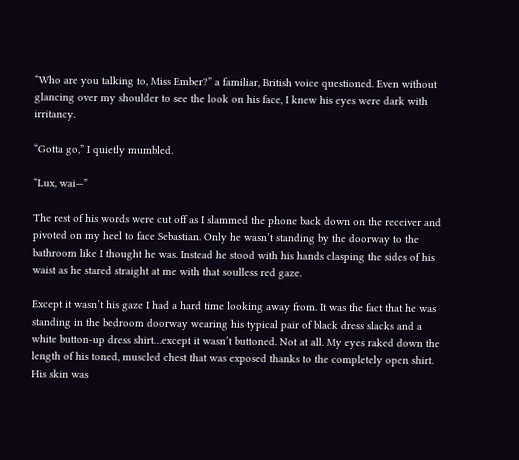“Who are you talking to, Miss Ember?” a familiar, British voice questioned. Even without glancing over my shoulder to see the look on his face, I knew his eyes were dark with irritancy.

“Gotta go,” I quietly mumbled.

“Lux, wai—”

The rest of his words were cut off as I slammed the phone back down on the receiver and pivoted on my heel to face Sebastian. Only he wasn’t standing by the doorway to the bathroom like I thought he was. Instead he stood with his hands clasping the sides of his waist as he stared straight at me with that soulless red gaze.

Except it wasn’t his gaze I had a hard time looking away from. It was the fact that he was standing in the bedroom doorway wearing his typical pair of black dress slacks and a white button-up dress shirt…except it wasn’t buttoned. Not at all. My eyes raked down the length of his toned, muscled chest that was exposed thanks to the completely open shirt. His skin was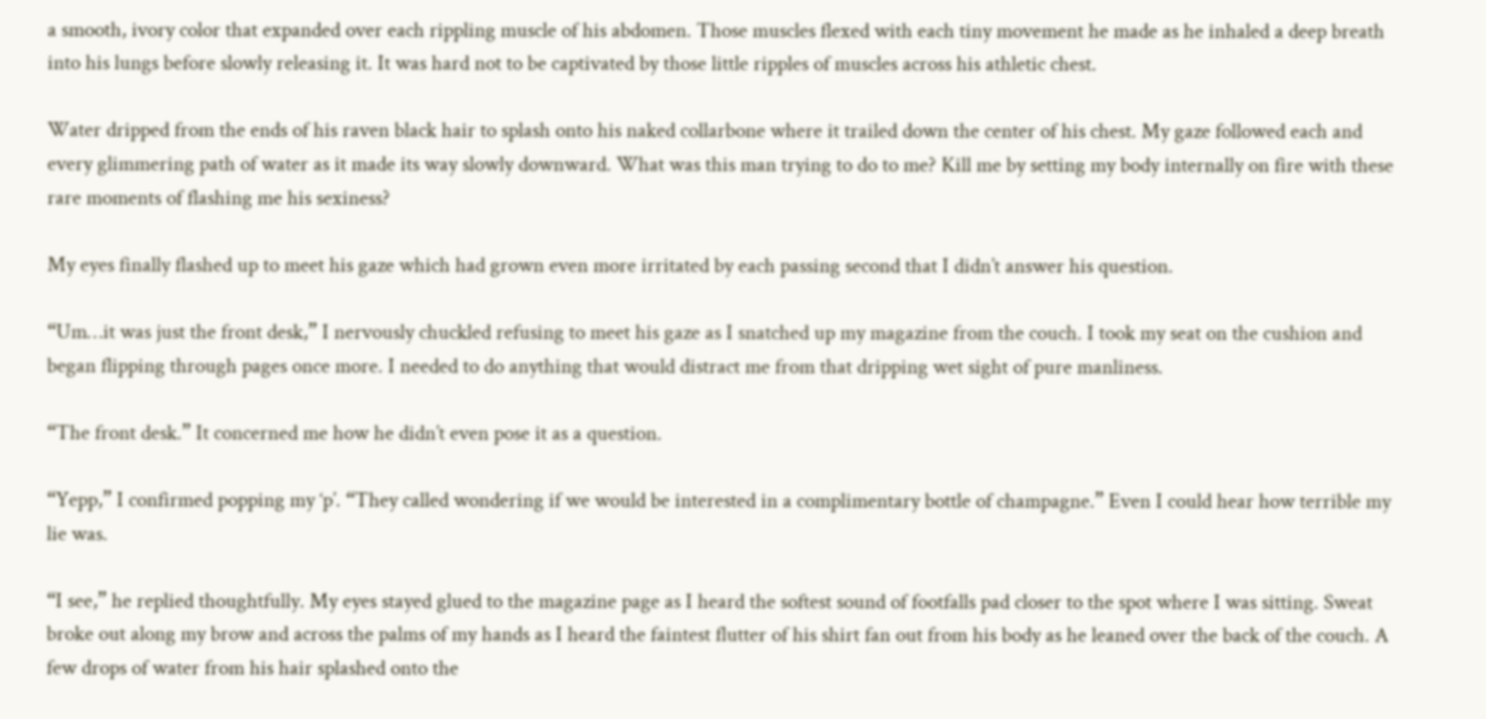a smooth, ivory color that expanded over each rippling muscle of his abdomen. Those muscles flexed with each tiny movement he made as he inhaled a deep breath into his lungs before slowly releasing it. It was hard not to be captivated by those little ripples of muscles across his athletic chest.

Water dripped from the ends of his raven black hair to splash onto his naked collarbone where it trailed down the center of his chest. My gaze followed each and every glimmering path of water as it made its way slowly downward. What was this man trying to do to me? Kill me by setting my body internally on fire with these rare moments of flashing me his sexiness?

My eyes finally flashed up to meet his gaze which had grown even more irritated by each passing second that I didn’t answer his question.

“Um…it was just the front desk,” I nervously chuckled refusing to meet his gaze as I snatched up my magazine from the couch. I took my seat on the cushion and began flipping through pages once more. I needed to do anything that would distract me from that dripping wet sight of pure manliness.

“The front desk.” It concerned me how he didn’t even pose it as a question.

“Yepp,” I confirmed popping my ‘p’. “They called wondering if we would be interested in a complimentary bottle of champagne.” Even I could hear how terrible my lie was.

“I see,” he replied thoughtfully. My eyes stayed glued to the magazine page as I heard the softest sound of footfalls pad closer to the spot where I was sitting. Sweat broke out along my brow and across the palms of my hands as I heard the faintest flutter of his shirt fan out from his body as he leaned over the back of the couch. A few drops of water from his hair splashed onto the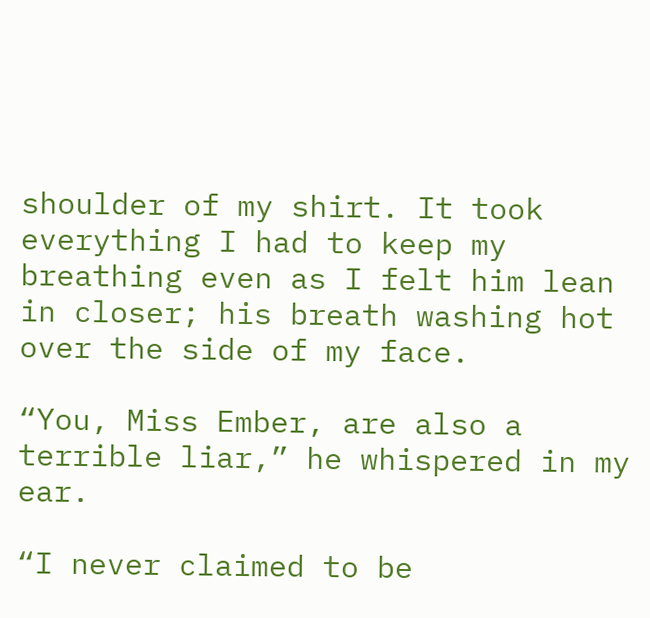shoulder of my shirt. It took everything I had to keep my breathing even as I felt him lean in closer; his breath washing hot over the side of my face.

“You, Miss Ember, are also a terrible liar,” he whispered in my ear.

“I never claimed to be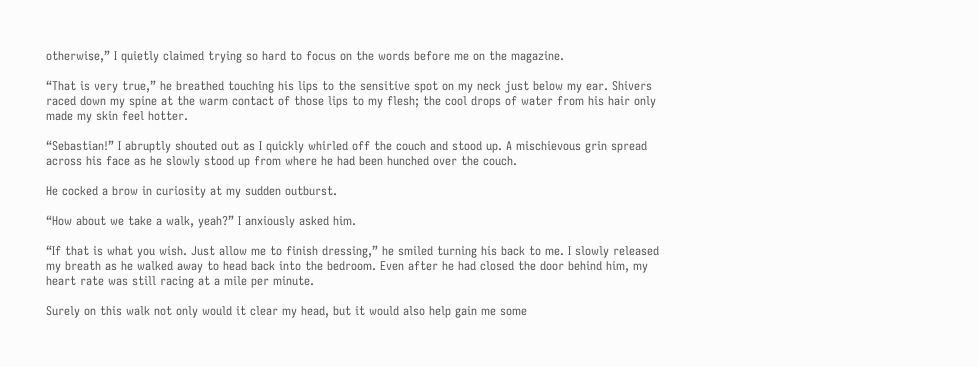otherwise,” I quietly claimed trying so hard to focus on the words before me on the magazine.

“That is very true,” he breathed touching his lips to the sensitive spot on my neck just below my ear. Shivers raced down my spine at the warm contact of those lips to my flesh; the cool drops of water from his hair only made my skin feel hotter.

“Sebastian!” I abruptly shouted out as I quickly whirled off the couch and stood up. A mischievous grin spread across his face as he slowly stood up from where he had been hunched over the couch.

He cocked a brow in curiosity at my sudden outburst.

“How about we take a walk, yeah?” I anxiously asked him.

“If that is what you wish. Just allow me to finish dressing,” he smiled turning his back to me. I slowly released my breath as he walked away to head back into the bedroom. Even after he had closed the door behind him, my heart rate was still racing at a mile per minute.

Surely on this walk not only would it clear my head, but it would also help gain me some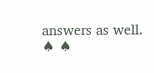answers as well.
♠ ♠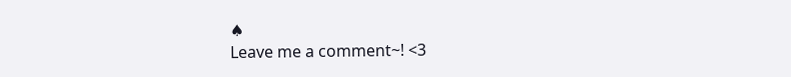♠
Leave me a comment~! <3